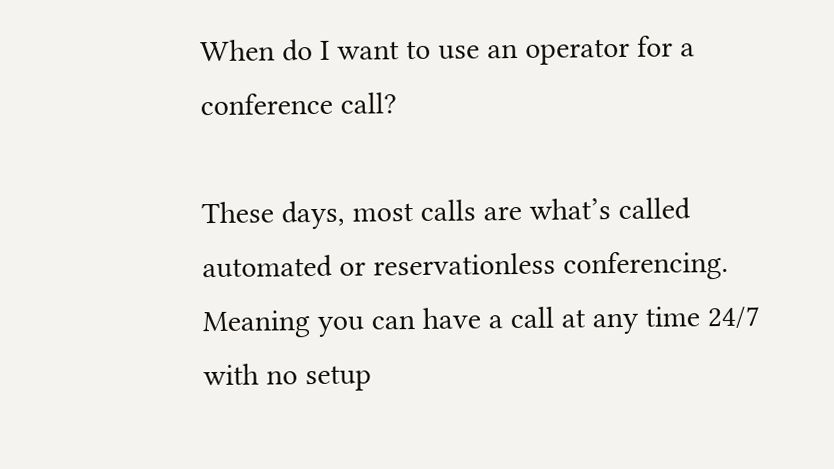When do I want to use an operator for a conference call?

These days, most calls are what’s called automated or reservationless conferencing. Meaning you can have a call at any time 24/7 with no setup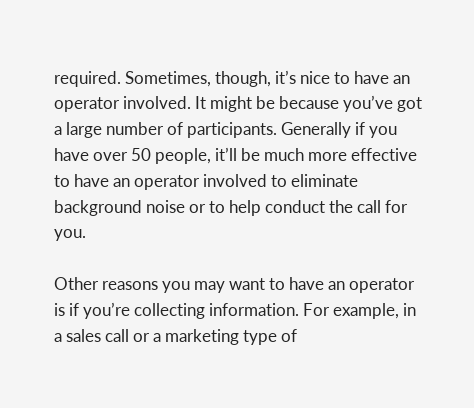required. Sometimes, though, it’s nice to have an operator involved. It might be because you’ve got a large number of participants. Generally if you have over 50 people, it’ll be much more effective to have an operator involved to eliminate background noise or to help conduct the call for you.

Other reasons you may want to have an operator is if you’re collecting information. For example, in a sales call or a marketing type of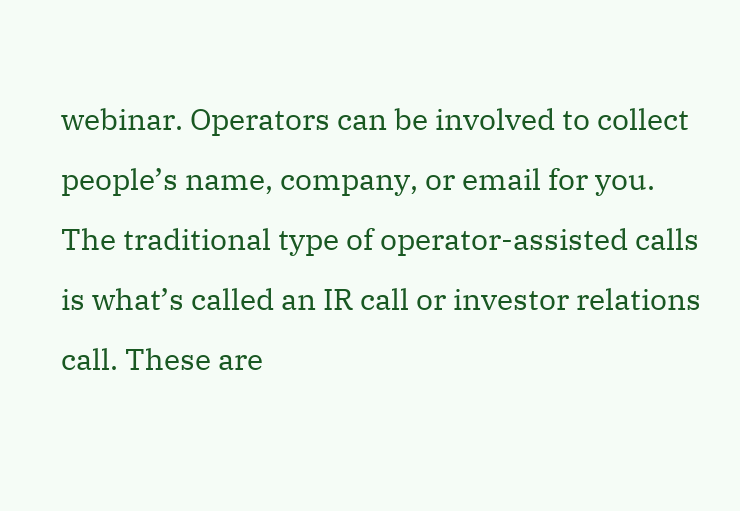webinar. Operators can be involved to collect people’s name, company, or email for you. The traditional type of operator-assisted calls is what’s called an IR call or investor relations call. These are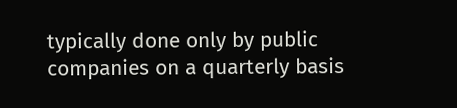typically done only by public companies on a quarterly basis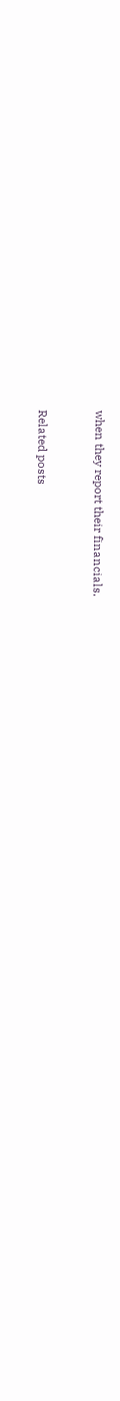when they report their financials.


Related posts